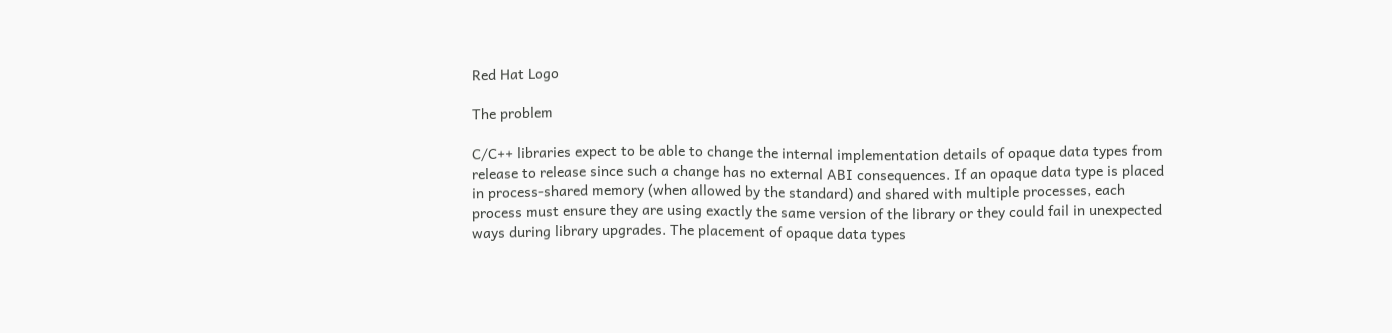Red Hat Logo

The problem

C/C++ libraries expect to be able to change the internal implementation details of opaque data types from release to release since such a change has no external ABI consequences. If an opaque data type is placed in process-shared memory (when allowed by the standard) and shared with multiple processes, each process must ensure they are using exactly the same version of the library or they could fail in unexpected ways during library upgrades. The placement of opaque data types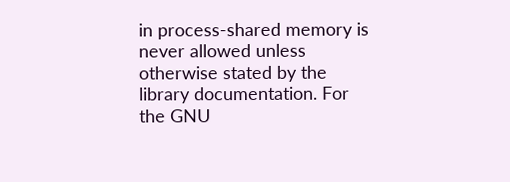in process-shared memory is never allowed unless otherwise stated by the library documentation. For the GNU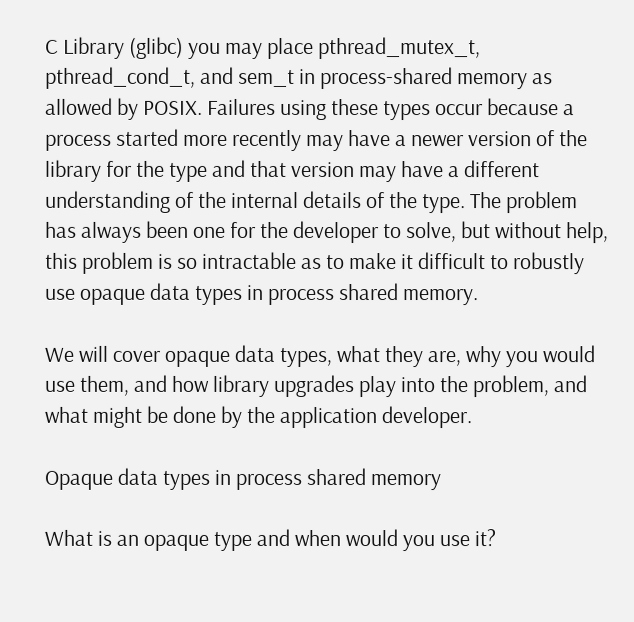C Library (glibc) you may place pthread_mutex_t, pthread_cond_t, and sem_t in process-shared memory as allowed by POSIX. Failures using these types occur because a process started more recently may have a newer version of the library for the type and that version may have a different understanding of the internal details of the type. The problem has always been one for the developer to solve, but without help, this problem is so intractable as to make it difficult to robustly use opaque data types in process shared memory.

We will cover opaque data types, what they are, why you would use them, and how library upgrades play into the problem, and what might be done by the application developer.

Opaque data types in process shared memory

What is an opaque type and when would you use it?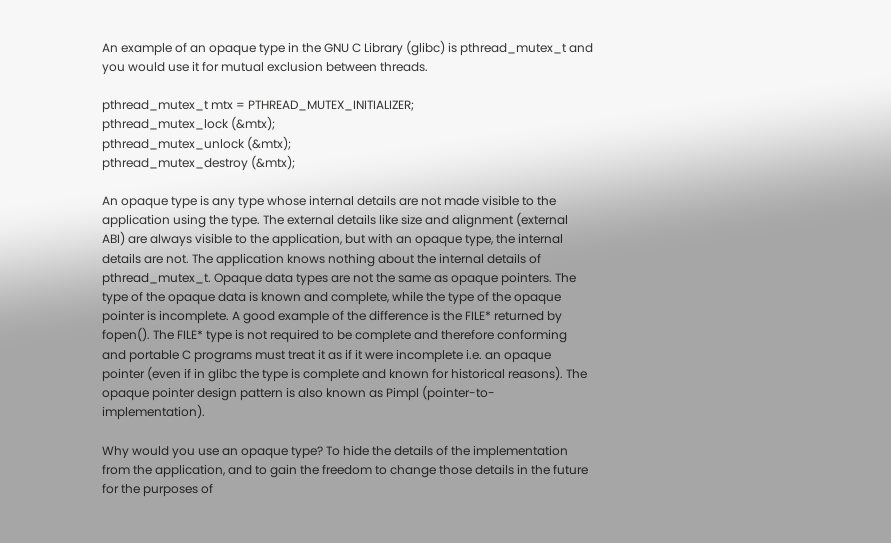An example of an opaque type in the GNU C Library (glibc) is pthread_mutex_t and you would use it for mutual exclusion between threads.

pthread_mutex_t mtx = PTHREAD_MUTEX_INITIALIZER;
pthread_mutex_lock (&mtx);
pthread_mutex_unlock (&mtx);
pthread_mutex_destroy (&mtx);

An opaque type is any type whose internal details are not made visible to the application using the type. The external details like size and alignment (external ABI) are always visible to the application, but with an opaque type, the internal details are not. The application knows nothing about the internal details of pthread_mutex_t. Opaque data types are not the same as opaque pointers. The type of the opaque data is known and complete, while the type of the opaque pointer is incomplete. A good example of the difference is the FILE* returned by fopen(). The FILE* type is not required to be complete and therefore conforming and portable C programs must treat it as if it were incomplete i.e. an opaque pointer (even if in glibc the type is complete and known for historical reasons). The opaque pointer design pattern is also known as Pimpl (pointer-to-implementation).

Why would you use an opaque type? To hide the details of the implementation from the application, and to gain the freedom to change those details in the future for the purposes of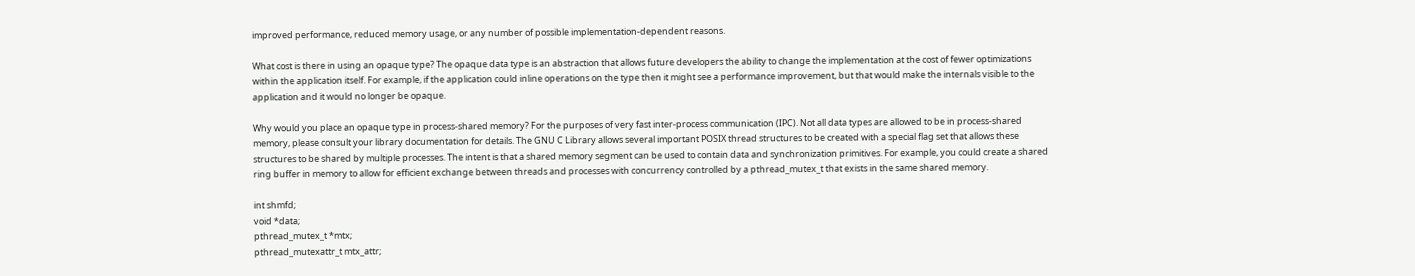improved performance, reduced memory usage, or any number of possible implementation-dependent reasons.

What cost is there in using an opaque type? The opaque data type is an abstraction that allows future developers the ability to change the implementation at the cost of fewer optimizations within the application itself. For example, if the application could inline operations on the type then it might see a performance improvement, but that would make the internals visible to the application and it would no longer be opaque.

Why would you place an opaque type in process-shared memory? For the purposes of very fast inter-process communication (IPC). Not all data types are allowed to be in process-shared memory, please consult your library documentation for details. The GNU C Library allows several important POSIX thread structures to be created with a special flag set that allows these structures to be shared by multiple processes. The intent is that a shared memory segment can be used to contain data and synchronization primitives. For example, you could create a shared ring buffer in memory to allow for efficient exchange between threads and processes with concurrency controlled by a pthread_mutex_t that exists in the same shared memory.

int shmfd;
void *data;
pthread_mutex_t *mtx;
pthread_mutexattr_t mtx_attr;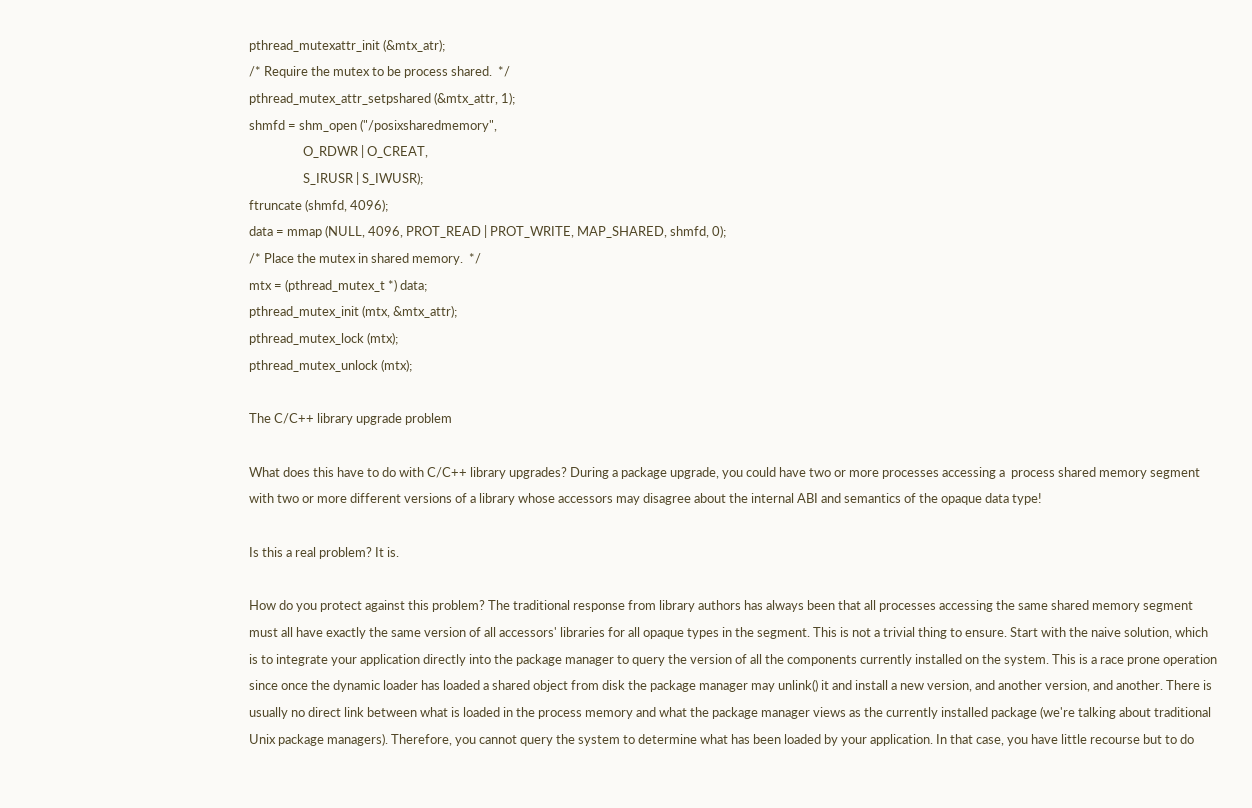pthread_mutexattr_init (&mtx_atr);
/* Require the mutex to be process shared.  */
pthread_mutex_attr_setpshared (&mtx_attr, 1);
shmfd = shm_open ("/posixsharedmemory",
                  O_RDWR | O_CREAT,
                  S_IRUSR | S_IWUSR);
ftruncate (shmfd, 4096);
data = mmap (NULL, 4096, PROT_READ | PROT_WRITE, MAP_SHARED, shmfd, 0);
/* Place the mutex in shared memory.  */
mtx = (pthread_mutex_t *) data;
pthread_mutex_init (mtx, &mtx_attr);
pthread_mutex_lock (mtx);
pthread_mutex_unlock (mtx);

The C/C++ library upgrade problem

What does this have to do with C/C++ library upgrades? During a package upgrade, you could have two or more processes accessing a  process shared memory segment with two or more different versions of a library whose accessors may disagree about the internal ABI and semantics of the opaque data type!

Is this a real problem? It is.

How do you protect against this problem? The traditional response from library authors has always been that all processes accessing the same shared memory segment must all have exactly the same version of all accessors' libraries for all opaque types in the segment. This is not a trivial thing to ensure. Start with the naive solution, which is to integrate your application directly into the package manager to query the version of all the components currently installed on the system. This is a race prone operation since once the dynamic loader has loaded a shared object from disk the package manager may unlink() it and install a new version, and another version, and another. There is usually no direct link between what is loaded in the process memory and what the package manager views as the currently installed package (we're talking about traditional Unix package managers). Therefore, you cannot query the system to determine what has been loaded by your application. In that case, you have little recourse but to do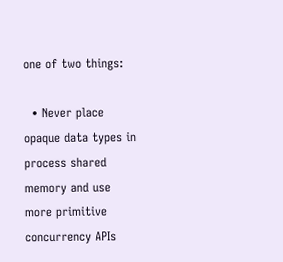one of two things:

  • Never place opaque data types in process shared memory and use more primitive concurrency APIs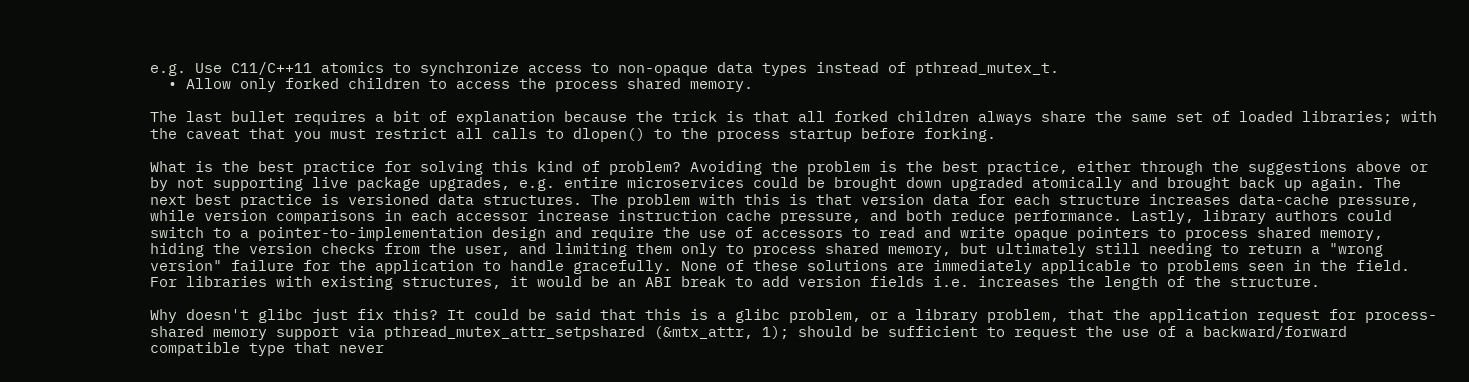e.g. Use C11/C++11 atomics to synchronize access to non-opaque data types instead of pthread_mutex_t.
  • Allow only forked children to access the process shared memory.

The last bullet requires a bit of explanation because the trick is that all forked children always share the same set of loaded libraries; with the caveat that you must restrict all calls to dlopen() to the process startup before forking.

What is the best practice for solving this kind of problem? Avoiding the problem is the best practice, either through the suggestions above or by not supporting live package upgrades, e.g. entire microservices could be brought down upgraded atomically and brought back up again. The next best practice is versioned data structures. The problem with this is that version data for each structure increases data-cache pressure, while version comparisons in each accessor increase instruction cache pressure, and both reduce performance. Lastly, library authors could switch to a pointer-to-implementation design and require the use of accessors to read and write opaque pointers to process shared memory, hiding the version checks from the user, and limiting them only to process shared memory, but ultimately still needing to return a "wrong version" failure for the application to handle gracefully. None of these solutions are immediately applicable to problems seen in the field. For libraries with existing structures, it would be an ABI break to add version fields i.e. increases the length of the structure.

Why doesn't glibc just fix this? It could be said that this is a glibc problem, or a library problem, that the application request for process-shared memory support via pthread_mutex_attr_setpshared (&mtx_attr, 1); should be sufficient to request the use of a backward/forward compatible type that never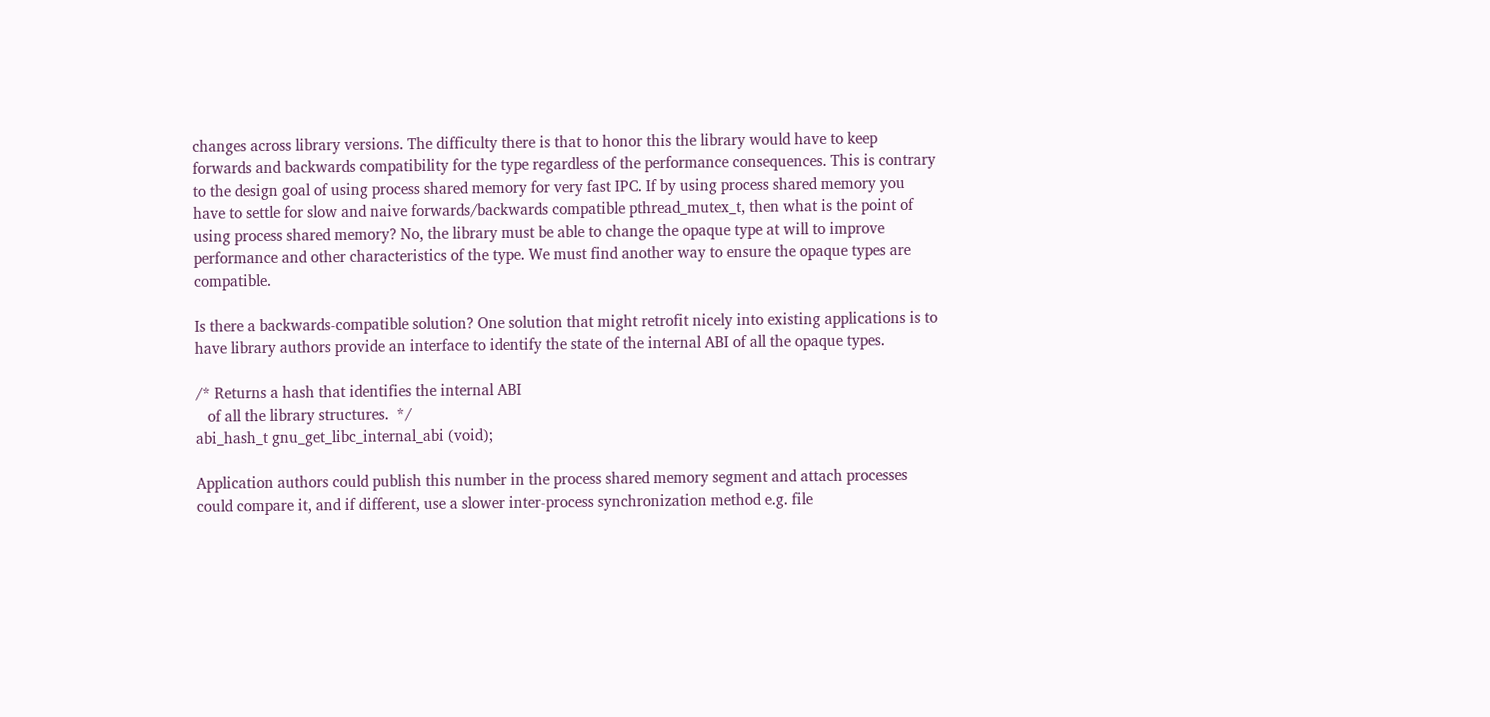changes across library versions. The difficulty there is that to honor this the library would have to keep forwards and backwards compatibility for the type regardless of the performance consequences. This is contrary to the design goal of using process shared memory for very fast IPC. If by using process shared memory you have to settle for slow and naive forwards/backwards compatible pthread_mutex_t, then what is the point of using process shared memory? No, the library must be able to change the opaque type at will to improve performance and other characteristics of the type. We must find another way to ensure the opaque types are compatible.

Is there a backwards-compatible solution? One solution that might retrofit nicely into existing applications is to have library authors provide an interface to identify the state of the internal ABI of all the opaque types.

/* Returns a hash that identifies the internal ABI
   of all the library structures.  */
abi_hash_t gnu_get_libc_internal_abi (void);

Application authors could publish this number in the process shared memory segment and attach processes could compare it, and if different, use a slower inter-process synchronization method e.g. file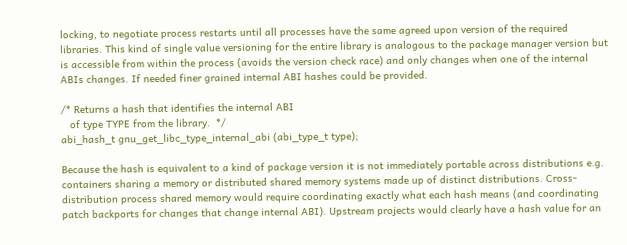locking, to negotiate process restarts until all processes have the same agreed upon version of the required libraries. This kind of single value versioning for the entire library is analogous to the package manager version but is accessible from within the process (avoids the version check race) and only changes when one of the internal ABIs changes. If needed finer grained internal ABI hashes could be provided.

/* Returns a hash that identifies the internal ABI
   of type TYPE from the library.  */
abi_hash_t gnu_get_libc_type_internal_abi (abi_type_t type);

Because the hash is equivalent to a kind of package version it is not immediately portable across distributions e.g. containers sharing a memory or distributed shared memory systems made up of distinct distributions. Cross-distribution process shared memory would require coordinating exactly what each hash means (and coordinating patch backports for changes that change internal ABI). Upstream projects would clearly have a hash value for an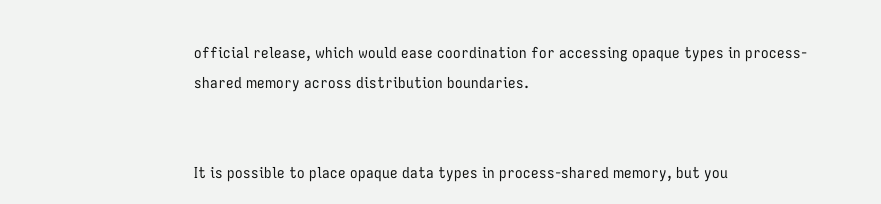official release, which would ease coordination for accessing opaque types in process-shared memory across distribution boundaries.


It is possible to place opaque data types in process-shared memory, but you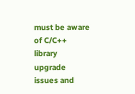must be aware of C/C++ library upgrade issues and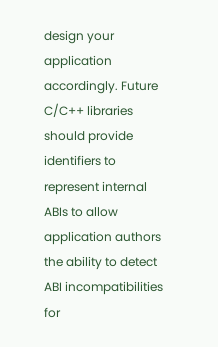design your application accordingly. Future C/C++ libraries should provide identifiers to represent internal ABIs to allow application authors the ability to detect ABI incompatibilities for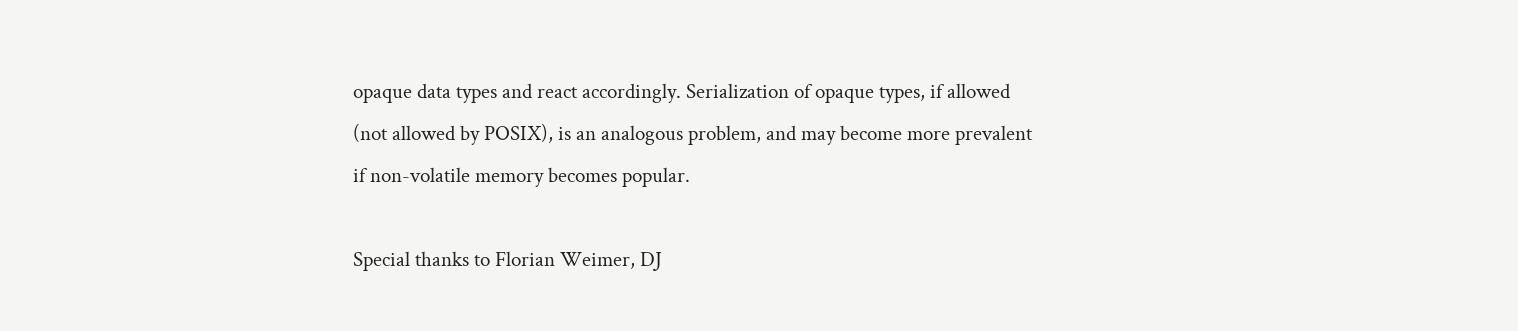opaque data types and react accordingly. Serialization of opaque types, if allowed (not allowed by POSIX), is an analogous problem, and may become more prevalent if non-volatile memory becomes popular.

Special thanks to Florian Weimer, DJ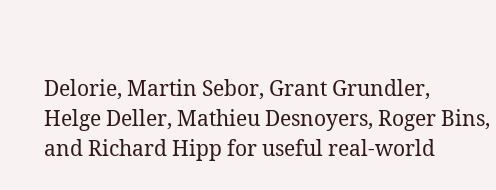Delorie, Martin Sebor, Grant Grundler, Helge Deller, Mathieu Desnoyers, Roger Bins, and Richard Hipp for useful real-world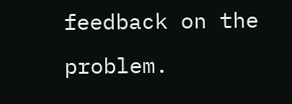feedback on the problem.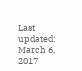Last updated: March 6, 2017